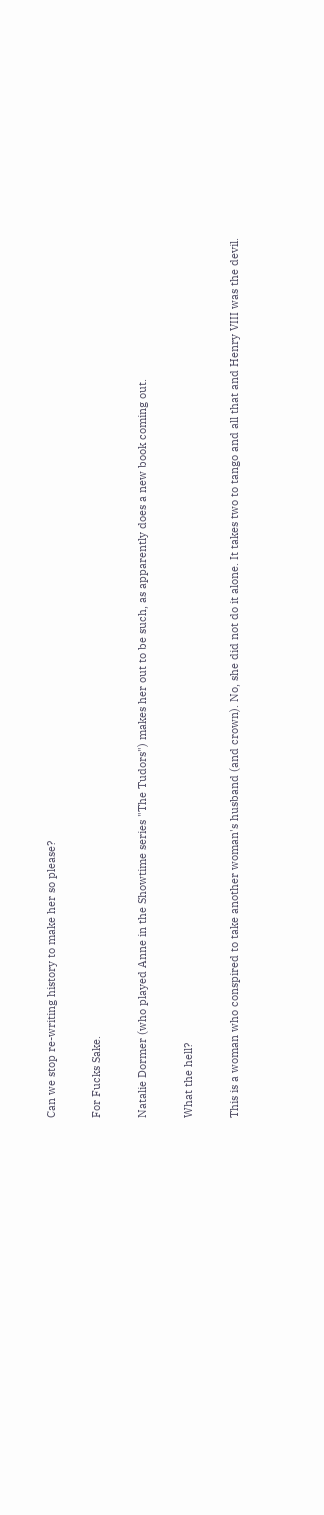Can we stop re-writing history to make her so please?

For Fucks Sake.

Natalie Dormer (who played Anne in the Showtime series "The Tudors") makes her out to be such, as apparently does a new book coming out.

What the hell?

This is a woman who conspired to take another woman's husband (and crown). No, she did not do it alone. It takes two to tango and all that and Henry VIII was the devil.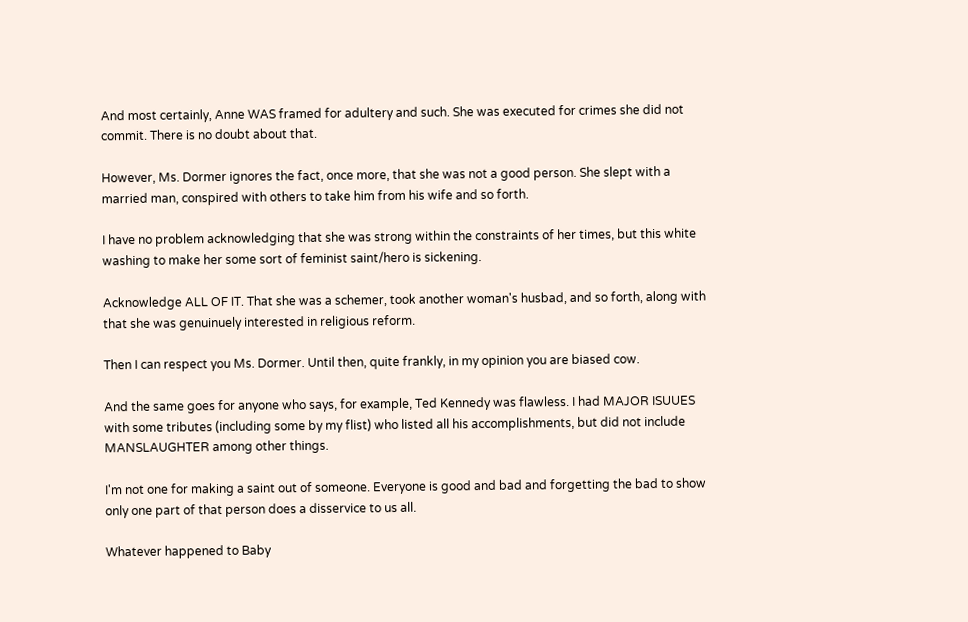And most certainly, Anne WAS framed for adultery and such. She was executed for crimes she did not commit. There is no doubt about that.

However, Ms. Dormer ignores the fact, once more, that she was not a good person. She slept with a married man, conspired with others to take him from his wife and so forth.

I have no problem acknowledging that she was strong within the constraints of her times, but this white washing to make her some sort of feminist saint/hero is sickening.

Acknowledge ALL OF IT. That she was a schemer, took another woman's husbad, and so forth, along with that she was genuinuely interested in religious reform.

Then I can respect you Ms. Dormer. Until then, quite frankly, in my opinion you are biased cow.

And the same goes for anyone who says, for example, Ted Kennedy was flawless. I had MAJOR ISUUES with some tributes (including some by my flist) who listed all his accomplishments, but did not include MANSLAUGHTER among other things.

I'm not one for making a saint out of someone. Everyone is good and bad and forgetting the bad to show only one part of that person does a disservice to us all.

Whatever happened to Baby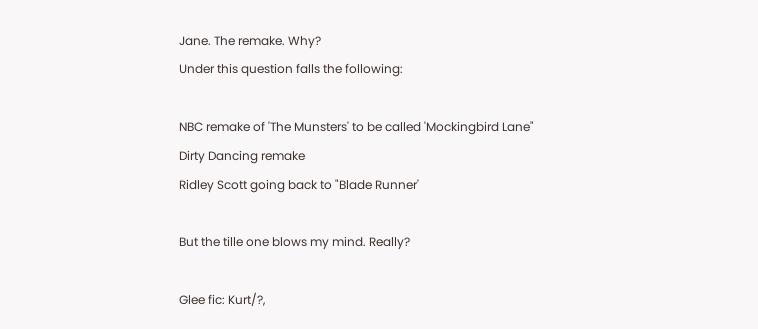Jane. The remake. Why?
Under this question falls the following:

NBC remake of 'The Munsters' to be called 'Mockingbird Lane"
Dirty Dancing remake
Ridley Scott going back to "Blade Runner'

But the tille one blows my mind. Really?

Glee fic: Kurt/?,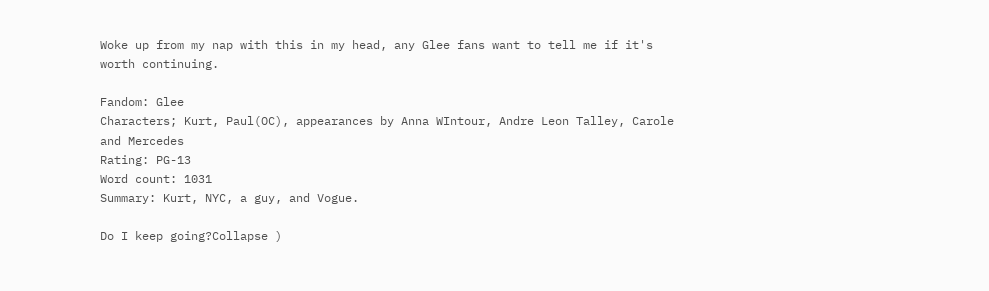Woke up from my nap with this in my head, any Glee fans want to tell me if it's worth continuing.

Fandom: Glee
Characters; Kurt, Paul(OC), appearances by Anna WIntour, Andre Leon Talley, Carole and Mercedes
Rating: PG-13
Word count: 1031
Summary: Kurt, NYC, a guy, and Vogue.

Do I keep going?Collapse )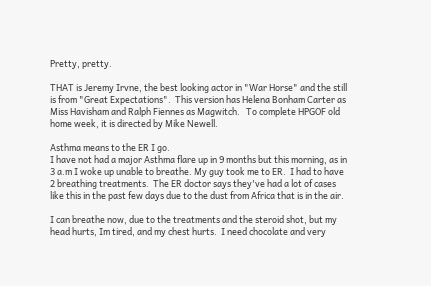Pretty, pretty.

THAT is Jeremy Irvne, the best looking actor in "War Horse" and the still is from "Great Expectations".  This version has Helena Bonham Carter as Miss Havisham and Ralph Fiennes as Magwitch.   To complete HPGOF old home week, it is directed by Mike Newell.

Asthma means to the ER I go.
I have not had a major Asthma flare up in 9 months but this morning, as in 3 a.m I woke up unable to breathe. My guy took me to ER.  I had to have 2 breathing treatments.  The ER doctor says they've had a lot of cases like this in the past few days due to the dust from Africa that is in the air.

I can breathe now, due to the treatments and the steroid shot, but my head hurts, Im tired, and my chest hurts.  I need chocolate and very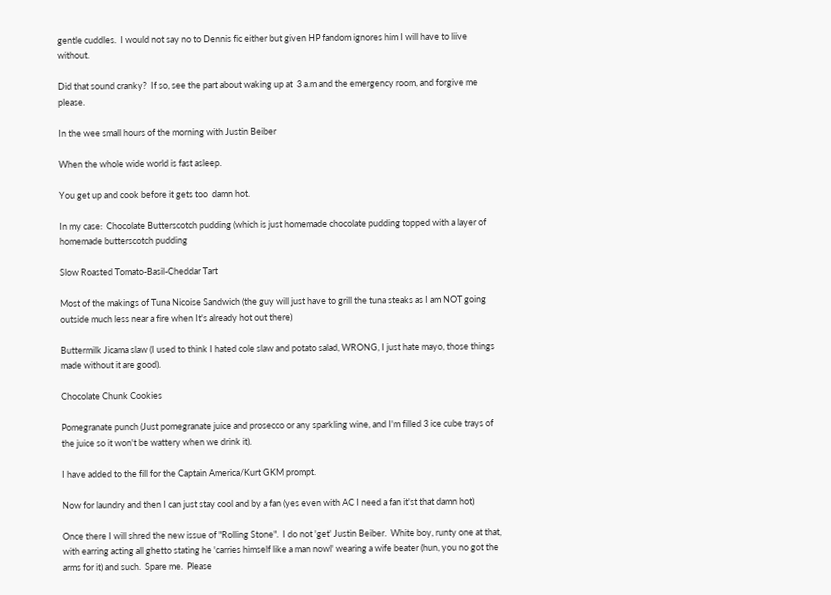gentle cuddles.  I would not say no to Dennis fic either but given HP fandom ignores him I will have to liive without.

Did that sound cranky?  If so, see the part about waking up at  3 a.m and the emergency room, and forgive me please.

In the wee small hours of the morning with Justin Beiber

When the whole wide world is fast asleep.

You get up and cook before it gets too  damn hot.

In my case:  Chocolate Butterscotch pudding (which is just homemade chocolate pudding topped with a layer of homemade butterscotch pudding

Slow Roasted Tomato-Basil-Cheddar Tart

Most of the makings of Tuna Nicoise Sandwich (the guy will just have to grill the tuna steaks as I am NOT going outside much less near a fire when It's already hot out there)

Buttermilk Jicama slaw (I used to think I hated cole slaw and potato salad, WRONG, I just hate mayo, those things made without it are good).

Chocolate Chunk Cookies

Pomegranate punch (Just pomegranate juice and prosecco or any sparkling wine, and I'm filled 3 ice cube trays of the juice so it won't be wattery when we drink it).

I have added to the fill for the Captain America/Kurt GKM prompt.

Now for laundry and then I can just stay cool and by a fan (yes even with AC I need a fan it'st that damn hot)

Once there I will shred the new issue of "Rolling Stone".  I do not 'get' Justin Beiber.  White boy, runty one at that, with earring acting all ghetto stating he 'carries himself like a man nowl' wearing a wife beater (hun, you no got the arms for it) and such.  Spare me.  Please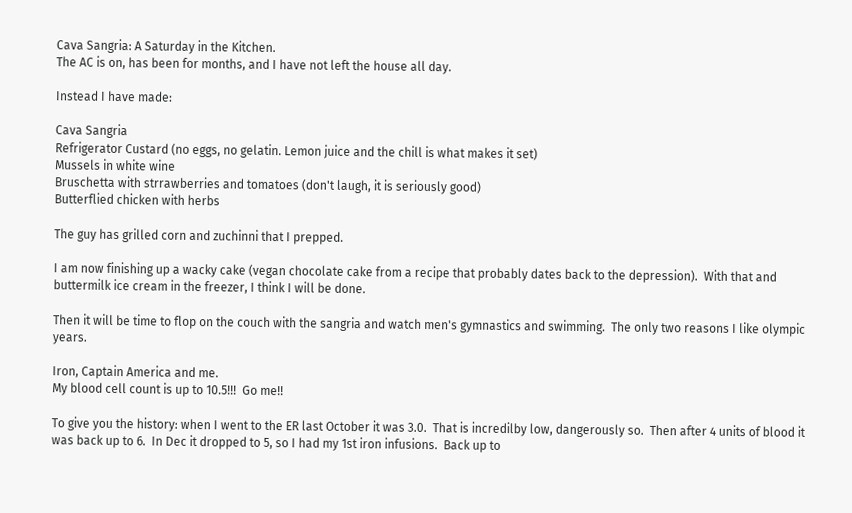Cava Sangria: A Saturday in the Kitchen.
The AC is on, has been for months, and I have not left the house all day.

Instead I have made:

Cava Sangria
Refrigerator Custard (no eggs, no gelatin. Lemon juice and the chill is what makes it set)
Mussels in white wine
Bruschetta with strrawberries and tomatoes (don't laugh, it is seriously good)
Butterflied chicken with herbs

The guy has grilled corn and zuchinni that I prepped.

I am now finishing up a wacky cake (vegan chocolate cake from a recipe that probably dates back to the depression).  With that and buttermilk ice cream in the freezer, I think I will be done.

Then it will be time to flop on the couch with the sangria and watch men's gymnastics and swimming.  The only two reasons I like olympic years.

Iron, Captain America and me.
My blood cell count is up to 10.5!!!  Go me!!

To give you the history: when I went to the ER last October it was 3.0.  That is incredilby low, dangerously so.  Then after 4 units of blood it was back up to 6.  In Dec it dropped to 5, so I had my 1st iron infusions.  Back up to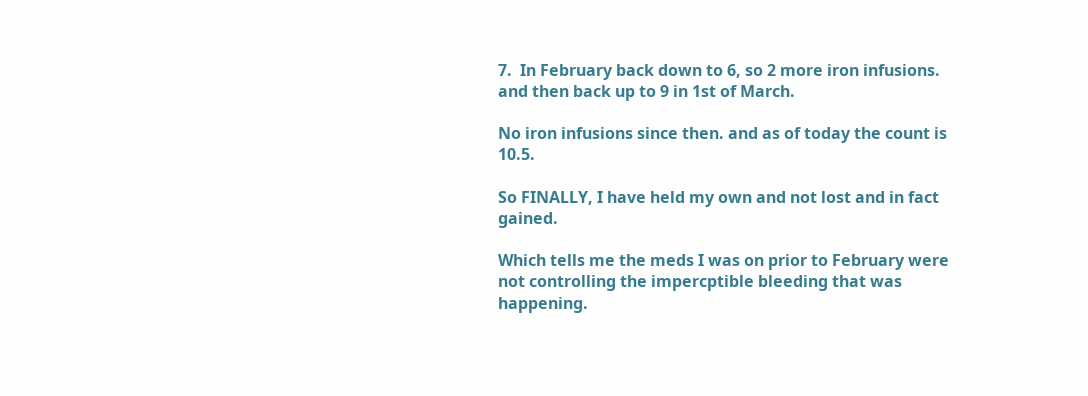7.  In February back down to 6, so 2 more iron infusions. and then back up to 9 in 1st of March.

No iron infusions since then. and as of today the count is 10.5.

So FINALLY, I have held my own and not lost and in fact gained.

Which tells me the meds I was on prior to February were not controlling the impercptible bleeding that was happening.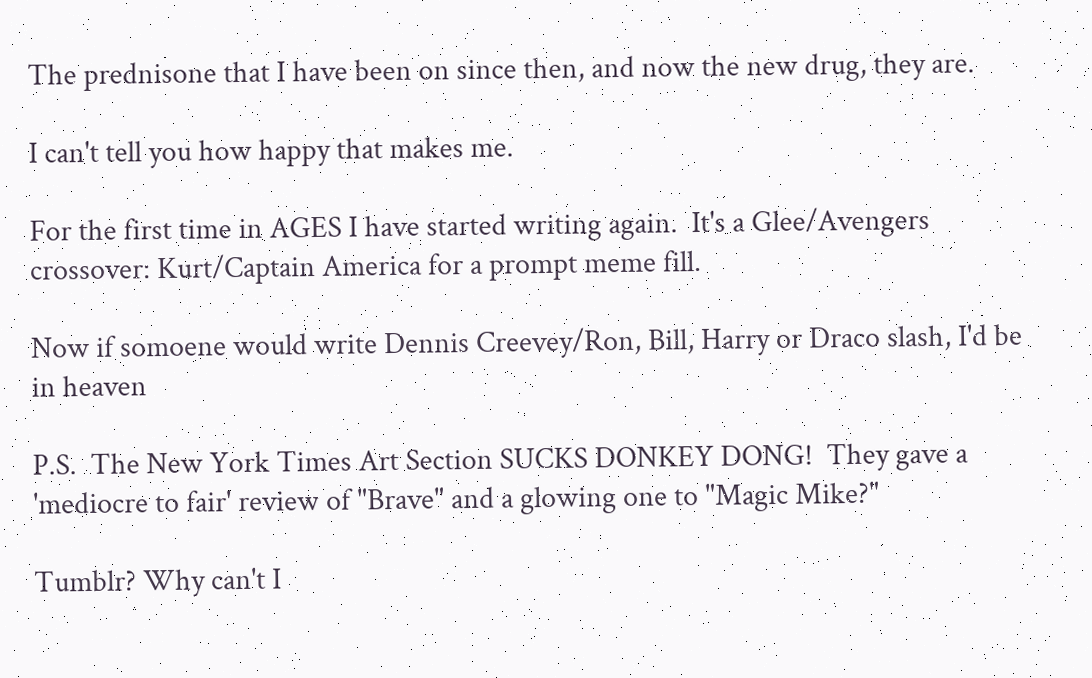The prednisone that I have been on since then, and now the new drug, they are.

I can't tell you how happy that makes me.

For the first time in AGES I have started writing again.  It's a Glee/Avengers crossover: Kurt/Captain America for a prompt meme fill.

Now if somoene would write Dennis Creevey/Ron, Bill, Harry or Draco slash, I'd be in heaven

P.S.  The New York Times Art Section SUCKS DONKEY DONG!  They gave a 'mediocre to fair' review of "Brave" and a glowing one to "Magic Mike?"

Tumblr? Why can't I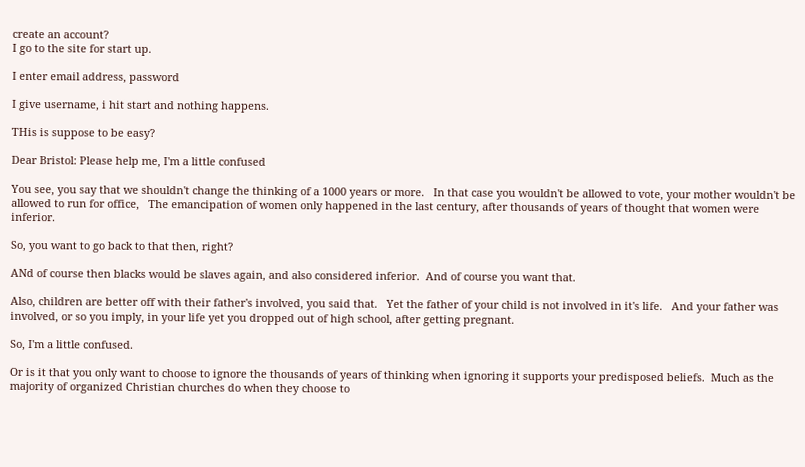create an account?
I go to the site for start up.

I enter email address, password

I give username, i hit start and nothing happens.

THis is suppose to be easy?

Dear Bristol: Please help me, I'm a little confused

You see, you say that we shouldn't change the thinking of a 1000 years or more.   In that case you wouldn't be allowed to vote, your mother wouldn't be allowed to run for office,   The emancipation of women only happened in the last century, after thousands of years of thought that women were inferior.

So, you want to go back to that then, right?

ANd of course then blacks would be slaves again, and also considered inferior.  And of course you want that.

Also, children are better off with their father's involved, you said that.   Yet the father of your child is not involved in it's life.   And your father was involved, or so you imply, in your life yet you dropped out of high school, after getting pregnant.

So, I'm a little confused.

Or is it that you only want to choose to ignore the thousands of years of thinking when ignoring it supports your predisposed beliefs.  Much as the majority of organized Christian churches do when they choose to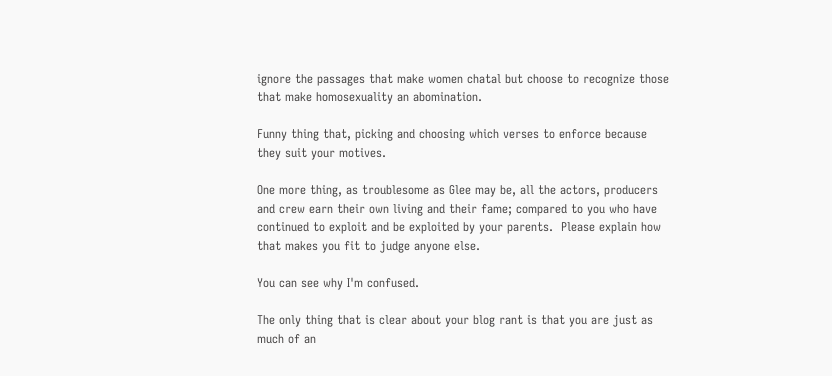ignore the passages that make women chatal but choose to recognize those that make homosexuality an abomination.

Funny thing that, picking and choosing which verses to enforce because they suit your motives.

One more thing, as troublesome as Glee may be, all the actors, producers and crew earn their own living and their fame; compared to you who have continued to exploit and be exploited by your parents.  Please explain how that makes you fit to judge anyone else.

You can see why I'm confused.

The only thing that is clear about your blog rant is that you are just as much of an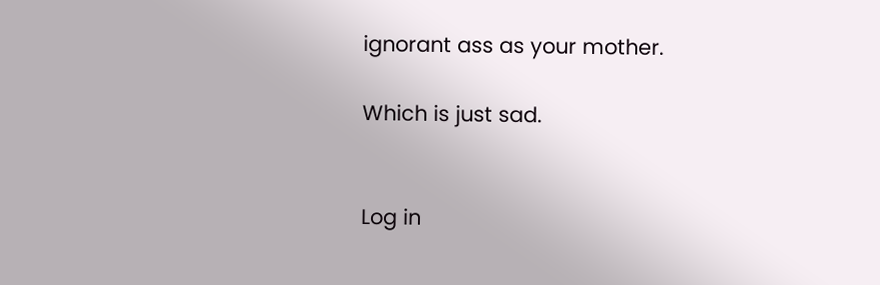ignorant ass as your mother.

Which is just sad.


Log in